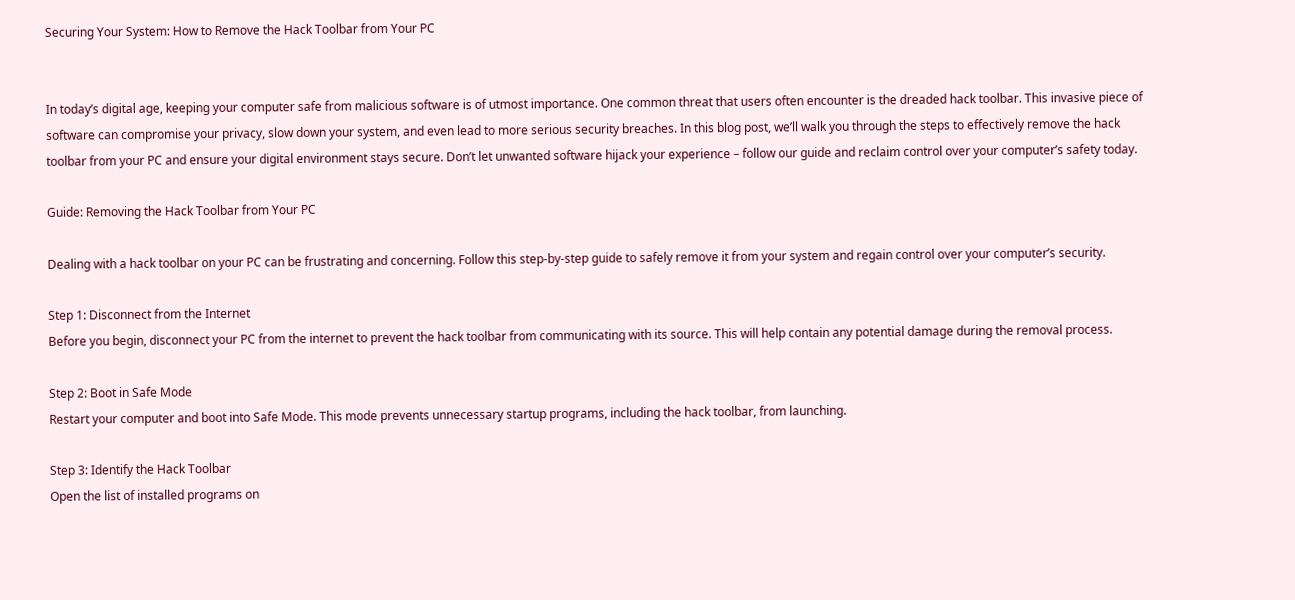Securing Your System: How to Remove the Hack Toolbar from Your PC


In today’s digital age, keeping your computer safe from malicious software is of utmost importance. One common threat that users often encounter is the dreaded hack toolbar. This invasive piece of software can compromise your privacy, slow down your system, and even lead to more serious security breaches. In this blog post, we’ll walk you through the steps to effectively remove the hack toolbar from your PC and ensure your digital environment stays secure. Don’t let unwanted software hijack your experience – follow our guide and reclaim control over your computer’s safety today.

Guide: Removing the Hack Toolbar from Your PC

Dealing with a hack toolbar on your PC can be frustrating and concerning. Follow this step-by-step guide to safely remove it from your system and regain control over your computer’s security.

Step 1: Disconnect from the Internet
Before you begin, disconnect your PC from the internet to prevent the hack toolbar from communicating with its source. This will help contain any potential damage during the removal process.

Step 2: Boot in Safe Mode
Restart your computer and boot into Safe Mode. This mode prevents unnecessary startup programs, including the hack toolbar, from launching.

Step 3: Identify the Hack Toolbar
Open the list of installed programs on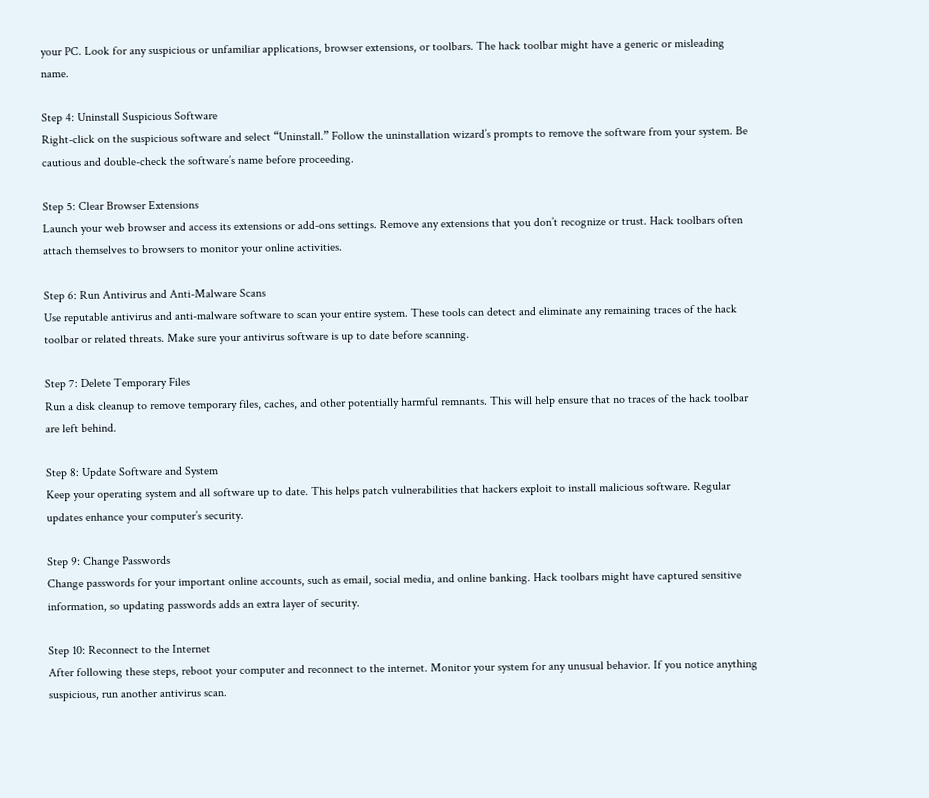your PC. Look for any suspicious or unfamiliar applications, browser extensions, or toolbars. The hack toolbar might have a generic or misleading name.

Step 4: Uninstall Suspicious Software
Right-click on the suspicious software and select “Uninstall.” Follow the uninstallation wizard’s prompts to remove the software from your system. Be cautious and double-check the software’s name before proceeding.

Step 5: Clear Browser Extensions
Launch your web browser and access its extensions or add-ons settings. Remove any extensions that you don’t recognize or trust. Hack toolbars often attach themselves to browsers to monitor your online activities.

Step 6: Run Antivirus and Anti-Malware Scans
Use reputable antivirus and anti-malware software to scan your entire system. These tools can detect and eliminate any remaining traces of the hack toolbar or related threats. Make sure your antivirus software is up to date before scanning.

Step 7: Delete Temporary Files
Run a disk cleanup to remove temporary files, caches, and other potentially harmful remnants. This will help ensure that no traces of the hack toolbar are left behind.

Step 8: Update Software and System
Keep your operating system and all software up to date. This helps patch vulnerabilities that hackers exploit to install malicious software. Regular updates enhance your computer’s security.

Step 9: Change Passwords
Change passwords for your important online accounts, such as email, social media, and online banking. Hack toolbars might have captured sensitive information, so updating passwords adds an extra layer of security.

Step 10: Reconnect to the Internet
After following these steps, reboot your computer and reconnect to the internet. Monitor your system for any unusual behavior. If you notice anything suspicious, run another antivirus scan.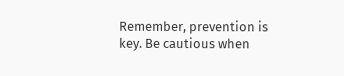Remember, prevention is key. Be cautious when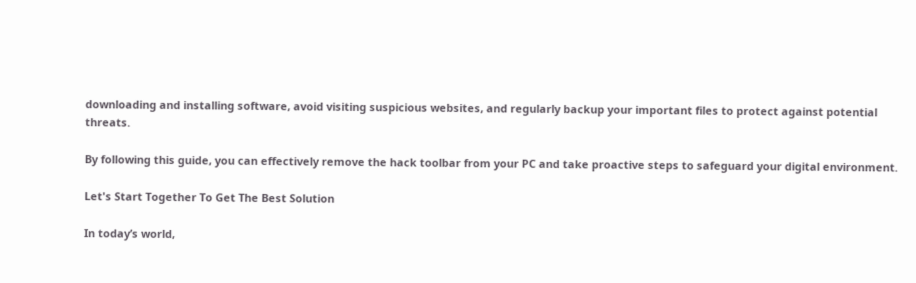downloading and installing software, avoid visiting suspicious websites, and regularly backup your important files to protect against potential threats.

By following this guide, you can effectively remove the hack toolbar from your PC and take proactive steps to safeguard your digital environment.

Let's Start Together To Get The Best Solution

In today’s world,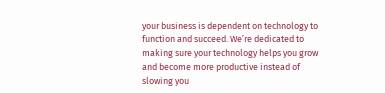your business is dependent on technology to function and succeed. We’re dedicated to making sure your technology helps you grow and become more productive instead of slowing you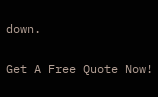down.

Get A Free Quote Now!